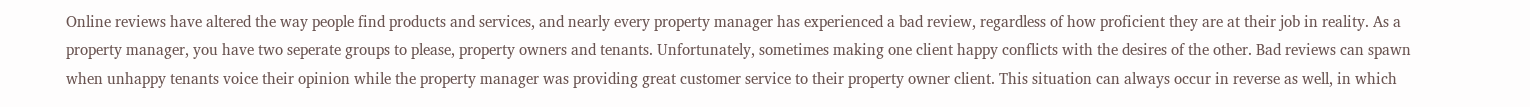Online reviews have altered the way people find products and services, and nearly every property manager has experienced a bad review, regardless of how proficient they are at their job in reality. As a property manager, you have two seperate groups to please, property owners and tenants. Unfortunately, sometimes making one client happy conflicts with the desires of the other. Bad reviews can spawn when unhappy tenants voice their opinion while the property manager was providing great customer service to their property owner client. This situation can always occur in reverse as well, in which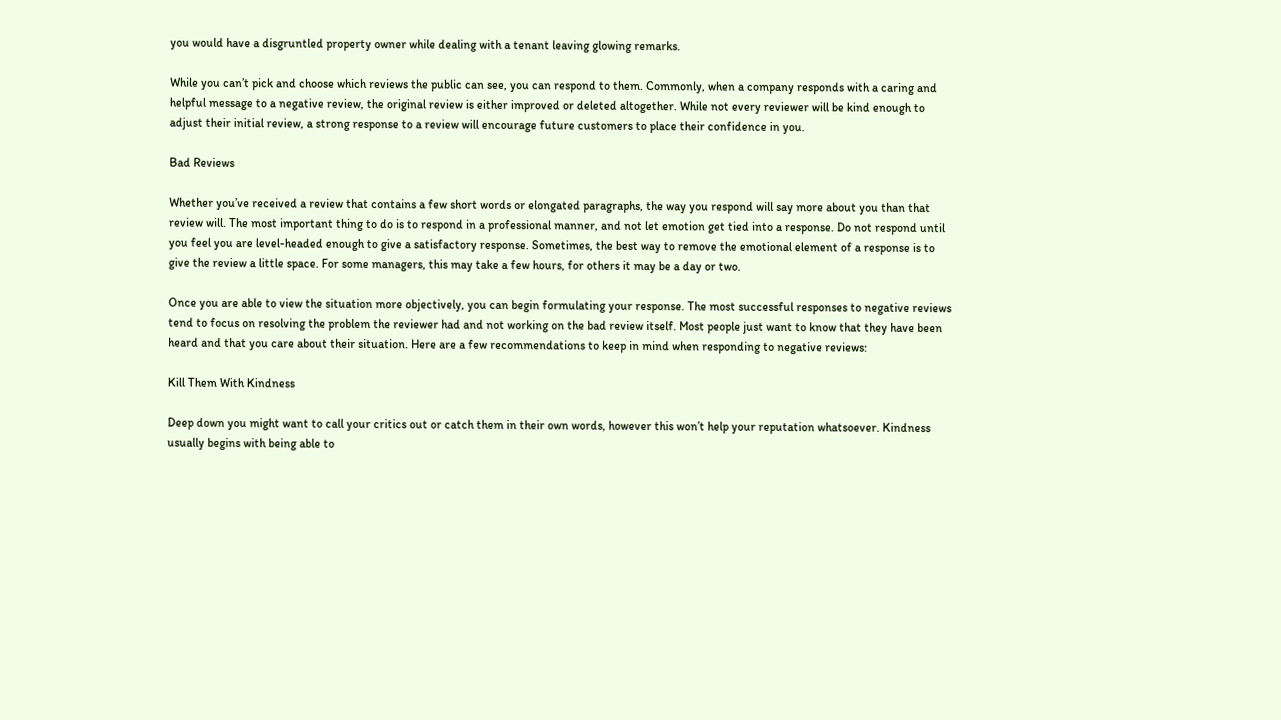you would have a disgruntled property owner while dealing with a tenant leaving glowing remarks.

While you can’t pick and choose which reviews the public can see, you can respond to them. Commonly, when a company responds with a caring and helpful message to a negative review, the original review is either improved or deleted altogether. While not every reviewer will be kind enough to adjust their initial review, a strong response to a review will encourage future customers to place their confidence in you.

Bad Reviews

Whether you’ve received a review that contains a few short words or elongated paragraphs, the way you respond will say more about you than that review will. The most important thing to do is to respond in a professional manner, and not let emotion get tied into a response. Do not respond until you feel you are level-headed enough to give a satisfactory response. Sometimes, the best way to remove the emotional element of a response is to give the review a little space. For some managers, this may take a few hours, for others it may be a day or two.

Once you are able to view the situation more objectively, you can begin formulating your response. The most successful responses to negative reviews tend to focus on resolving the problem the reviewer had and not working on the bad review itself. Most people just want to know that they have been heard and that you care about their situation. Here are a few recommendations to keep in mind when responding to negative reviews:

Kill Them With Kindness

Deep down you might want to call your critics out or catch them in their own words, however this won’t help your reputation whatsoever. Kindness usually begins with being able to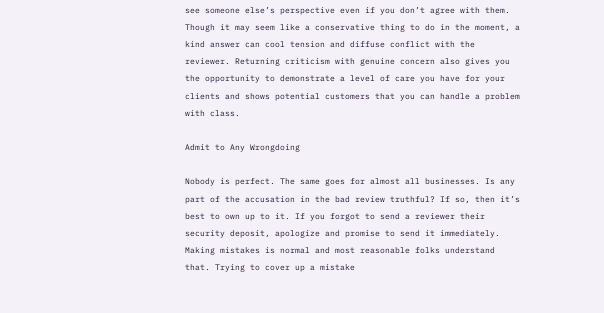see someone else’s perspective even if you don’t agree with them. Though it may seem like a conservative thing to do in the moment, a kind answer can cool tension and diffuse conflict with the reviewer. Returning criticism with genuine concern also gives you the opportunity to demonstrate a level of care you have for your clients and shows potential customers that you can handle a problem with class.

Admit to Any Wrongdoing

Nobody is perfect. The same goes for almost all businesses. Is any part of the accusation in the bad review truthful? If so, then it’s best to own up to it. If you forgot to send a reviewer their security deposit, apologize and promise to send it immediately. Making mistakes is normal and most reasonable folks understand that. Trying to cover up a mistake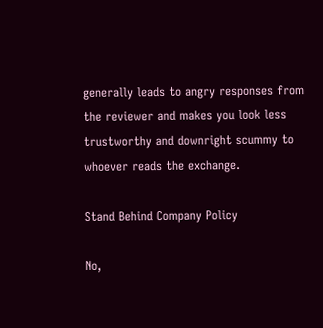generally leads to angry responses from the reviewer and makes you look less trustworthy and downright scummy to whoever reads the exchange.

Stand Behind Company Policy

No,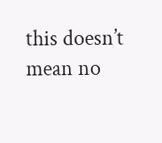this doesn’t mean no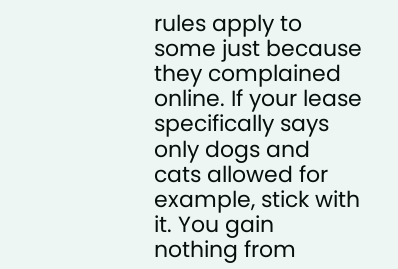rules apply to some just because they complained online. If your lease specifically says only dogs and cats allowed for example, stick with it. You gain nothing from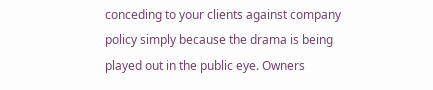conceding to your clients against company policy simply because the drama is being played out in the public eye. Owners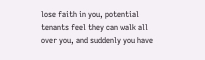lose faith in you, potential tenants feel they can walk all over you, and suddenly you have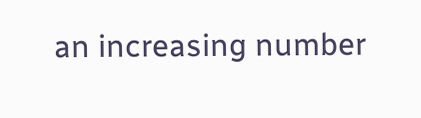an increasing number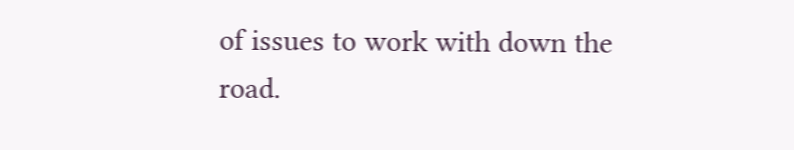of issues to work with down the road.